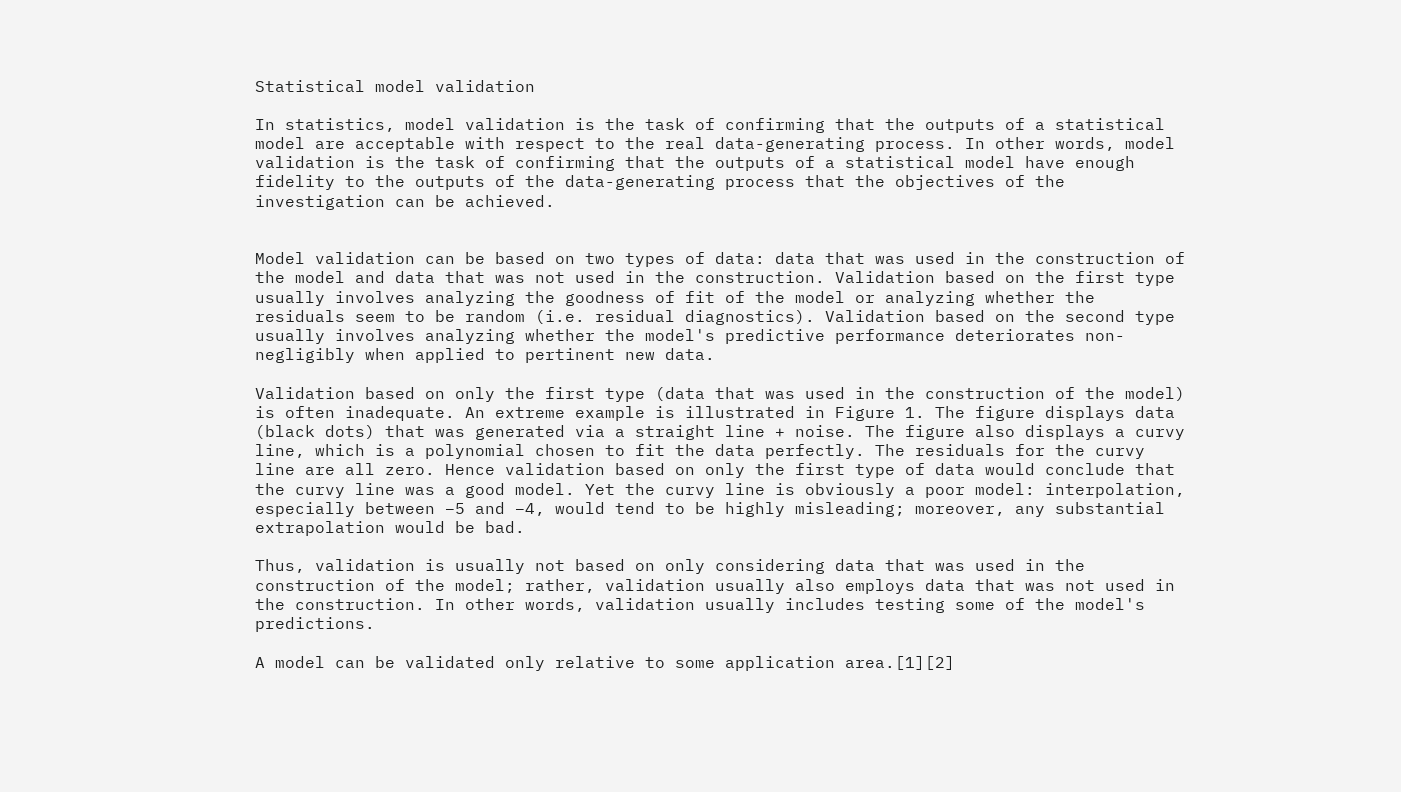Statistical model validation

In statistics, model validation is the task of confirming that the outputs of a statistical model are acceptable with respect to the real data-generating process. In other words, model validation is the task of confirming that the outputs of a statistical model have enough fidelity to the outputs of the data-generating process that the objectives of the investigation can be achieved.


Model validation can be based on two types of data: data that was used in the construction of the model and data that was not used in the construction. Validation based on the first type usually involves analyzing the goodness of fit of the model or analyzing whether the residuals seem to be random (i.e. residual diagnostics). Validation based on the second type usually involves analyzing whether the model's predictive performance deteriorates non-negligibly when applied to pertinent new data.

Validation based on only the first type (data that was used in the construction of the model) is often inadequate. An extreme example is illustrated in Figure 1. The figure displays data (black dots) that was generated via a straight line + noise. The figure also displays a curvy line, which is a polynomial chosen to fit the data perfectly. The residuals for the curvy line are all zero. Hence validation based on only the first type of data would conclude that the curvy line was a good model. Yet the curvy line is obviously a poor model: interpolation, especially between −5 and −4, would tend to be highly misleading; moreover, any substantial extrapolation would be bad.

Thus, validation is usually not based on only considering data that was used in the construction of the model; rather, validation usually also employs data that was not used in the construction. In other words, validation usually includes testing some of the model's predictions.

A model can be validated only relative to some application area.[1][2]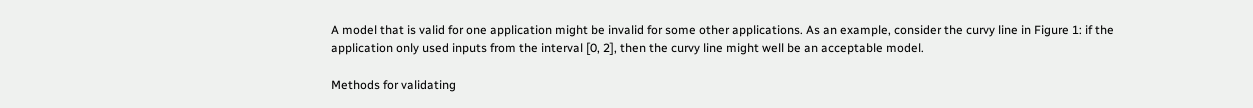A model that is valid for one application might be invalid for some other applications. As an example, consider the curvy line in Figure 1: if the application only used inputs from the interval [0, 2], then the curvy line might well be an acceptable model.

Methods for validating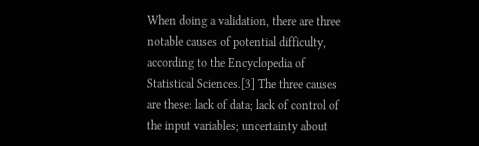When doing a validation, there are three notable causes of potential difficulty, according to the Encyclopedia of Statistical Sciences.[3] The three causes are these: lack of data; lack of control of the input variables; uncertainty about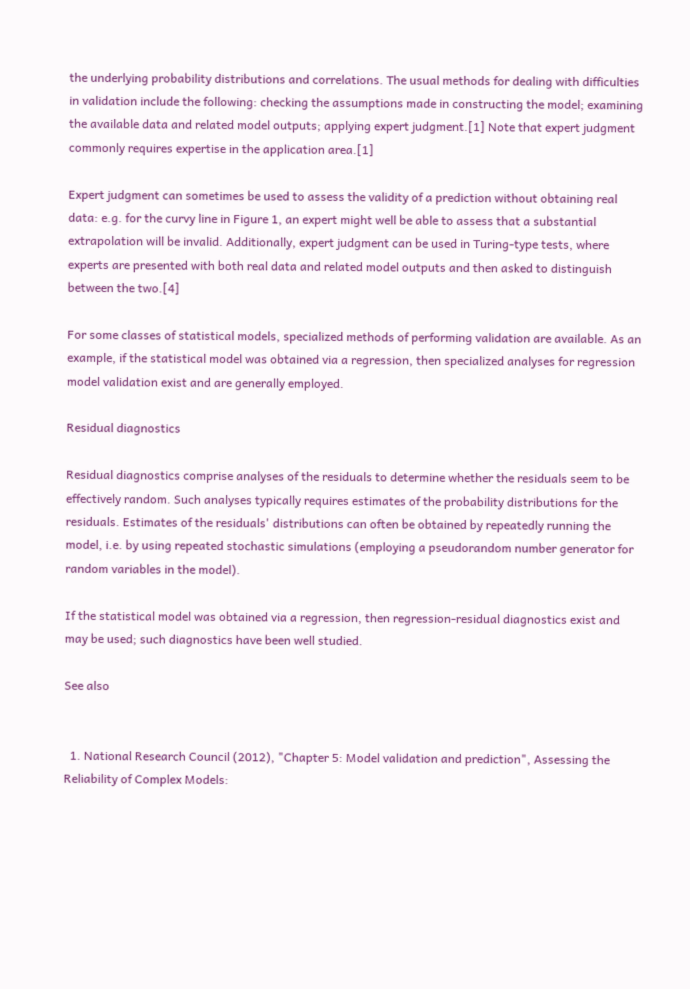the underlying probability distributions and correlations. The usual methods for dealing with difficulties in validation include the following: checking the assumptions made in constructing the model; examining the available data and related model outputs; applying expert judgment.[1] Note that expert judgment commonly requires expertise in the application area.[1]

Expert judgment can sometimes be used to assess the validity of a prediction without obtaining real data: e.g. for the curvy line in Figure 1, an expert might well be able to assess that a substantial extrapolation will be invalid. Additionally, expert judgment can be used in Turing-type tests, where experts are presented with both real data and related model outputs and then asked to distinguish between the two.[4]

For some classes of statistical models, specialized methods of performing validation are available. As an example, if the statistical model was obtained via a regression, then specialized analyses for regression model validation exist and are generally employed.

Residual diagnostics

Residual diagnostics comprise analyses of the residuals to determine whether the residuals seem to be effectively random. Such analyses typically requires estimates of the probability distributions for the residuals. Estimates of the residuals' distributions can often be obtained by repeatedly running the model, i.e. by using repeated stochastic simulations (employing a pseudorandom number generator for random variables in the model).

If the statistical model was obtained via a regression, then regression-residual diagnostics exist and may be used; such diagnostics have been well studied.

See also


  1. National Research Council (2012), "Chapter 5: Model validation and prediction", Assessing the Reliability of Complex Models: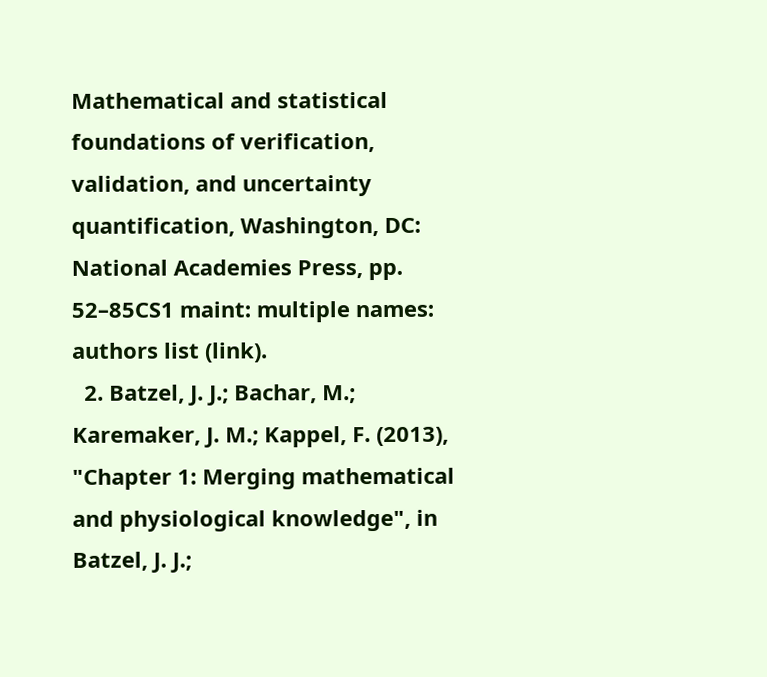Mathematical and statistical foundations of verification, validation, and uncertainty quantification, Washington, DC: National Academies Press, pp. 52–85CS1 maint: multiple names: authors list (link).
  2. Batzel, J. J.; Bachar, M.; Karemaker, J. M.; Kappel, F. (2013), "Chapter 1: Merging mathematical and physiological knowledge", in Batzel, J. J.;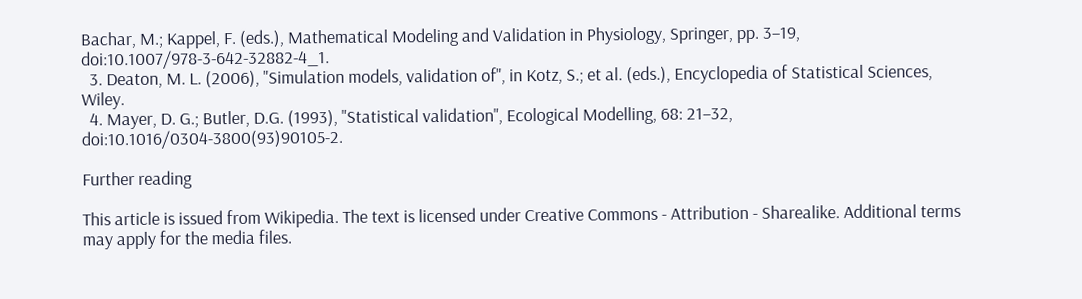Bachar, M.; Kappel, F. (eds.), Mathematical Modeling and Validation in Physiology, Springer, pp. 3–19, doi:10.1007/978-3-642-32882-4_1.
  3. Deaton, M. L. (2006), "Simulation models, validation of", in Kotz, S.; et al. (eds.), Encyclopedia of Statistical Sciences, Wiley.
  4. Mayer, D. G.; Butler, D.G. (1993), "Statistical validation", Ecological Modelling, 68: 21–32, doi:10.1016/0304-3800(93)90105-2.

Further reading

This article is issued from Wikipedia. The text is licensed under Creative Commons - Attribution - Sharealike. Additional terms may apply for the media files.